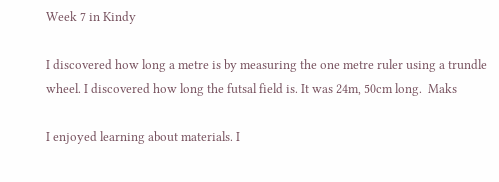Week 7 in Kindy

I discovered how long a metre is by measuring the one metre ruler using a trundle wheel. I discovered how long the futsal field is. It was 24m, 50cm long.  Maks

I enjoyed learning about materials. I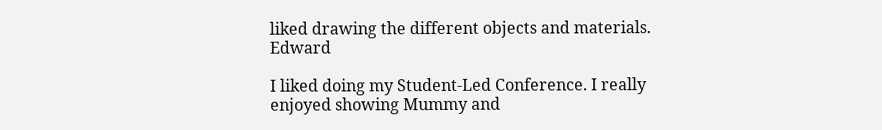liked drawing the different objects and materials. Edward

I liked doing my Student-Led Conference. I really enjoyed showing Mummy and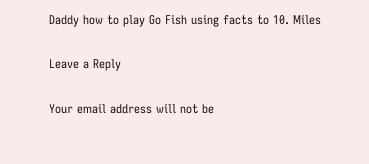Daddy how to play Go Fish using facts to 10. Miles

Leave a Reply

Your email address will not be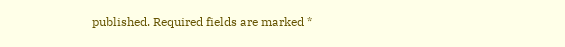published. Required fields are marked *